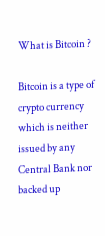What is Bitcoin ?

Bitcoin is a type of crypto currency which is neither issued by any Central Bank nor backed up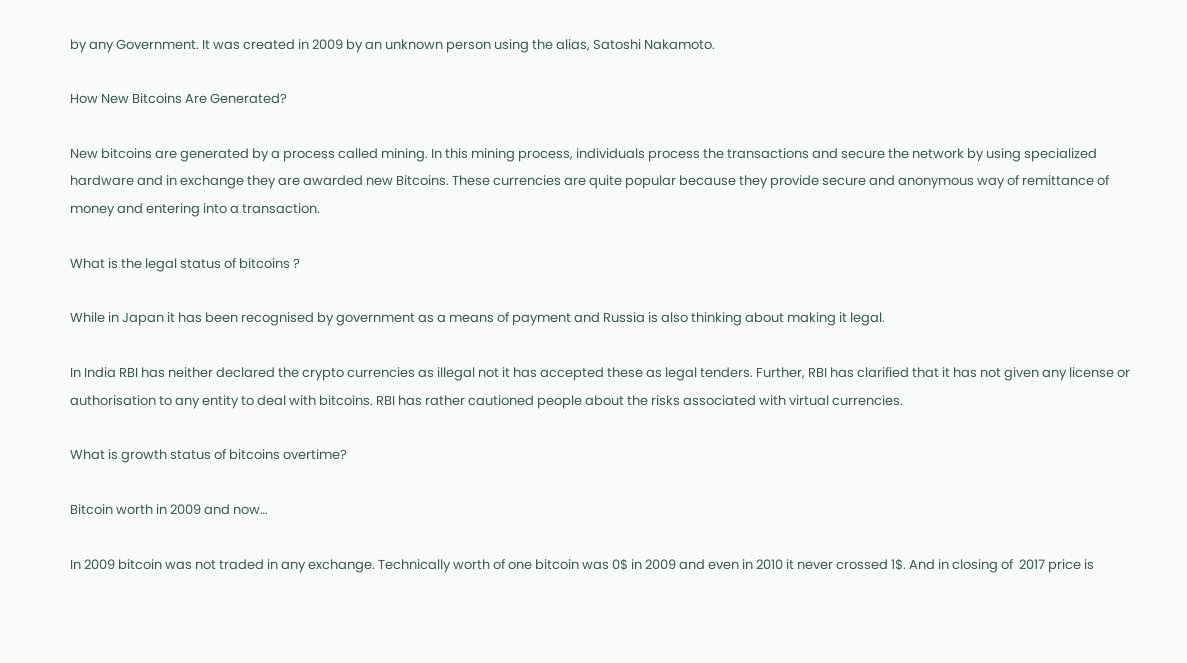by any Government. It was created in 2009 by an unknown person using the alias, Satoshi Nakamoto.

How New Bitcoins Are Generated?

New bitcoins are generated by a process called mining. In this mining process, individuals process the transactions and secure the network by using specialized hardware and in exchange they are awarded new Bitcoins. These currencies are quite popular because they provide secure and anonymous way of remittance of money and entering into a transaction.

What is the legal status of bitcoins ?

While in Japan it has been recognised by government as a means of payment and Russia is also thinking about making it legal.

In India RBI has neither declared the crypto currencies as illegal not it has accepted these as legal tenders. Further, RBI has clarified that it has not given any license or authorisation to any entity to deal with bitcoins. RBI has rather cautioned people about the risks associated with virtual currencies.

What is growth status of bitcoins overtime?

Bitcoin worth in 2009 and now…

In 2009 bitcoin was not traded in any exchange. Technically worth of one bitcoin was 0$ in 2009 and even in 2010 it never crossed 1$. And in closing of  2017 price is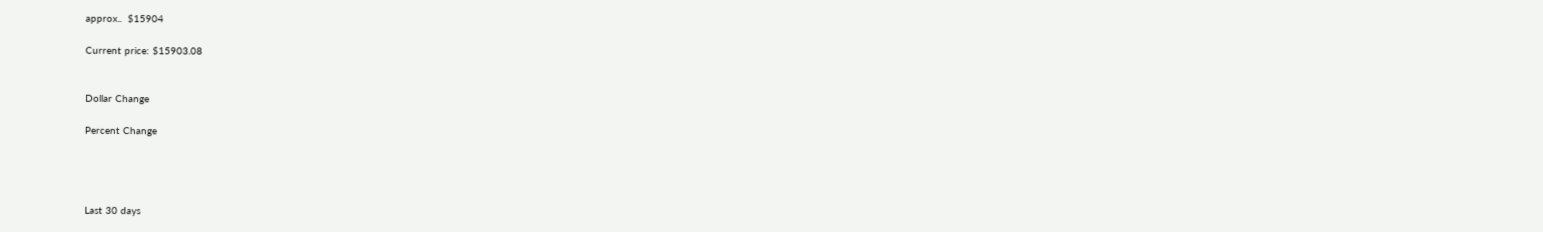approx..  $15904

Current price: $15903.08


Dollar Change

Percent Change




Last 30 days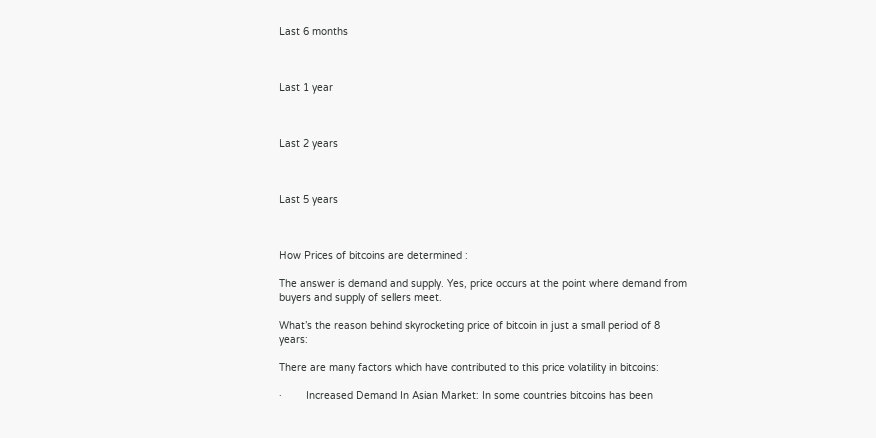Last 6 months



Last 1 year



Last 2 years



Last 5 years



How Prices of bitcoins are determined :

The answer is demand and supply. Yes, price occurs at the point where demand from buyers and supply of sellers meet.

What’s the reason behind skyrocketing price of bitcoin in just a small period of 8 years:

There are many factors which have contributed to this price volatility in bitcoins:

·        Increased Demand In Asian Market: In some countries bitcoins has been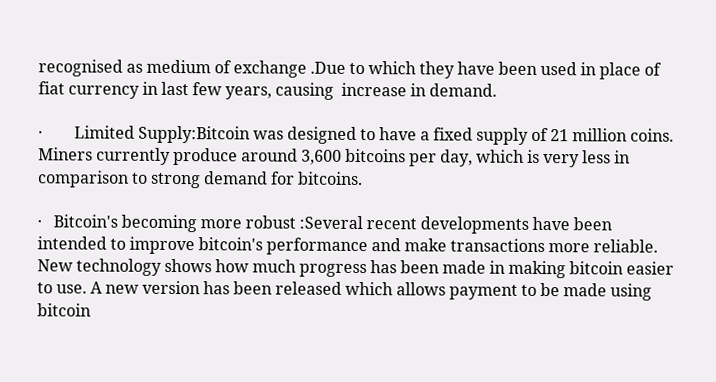recognised as medium of exchange .Due to which they have been used in place of fiat currency in last few years, causing  increase in demand.

·        Limited Supply:Bitcoin was designed to have a fixed supply of 21 million coins. Miners currently produce around 3,600 bitcoins per day, which is very less in comparison to strong demand for bitcoins.

·   Bitcoin's becoming more robust :Several recent developments have been intended to improve bitcoin's performance and make transactions more reliable. New technology shows how much progress has been made in making bitcoin easier to use. A new version has been released which allows payment to be made using bitcoin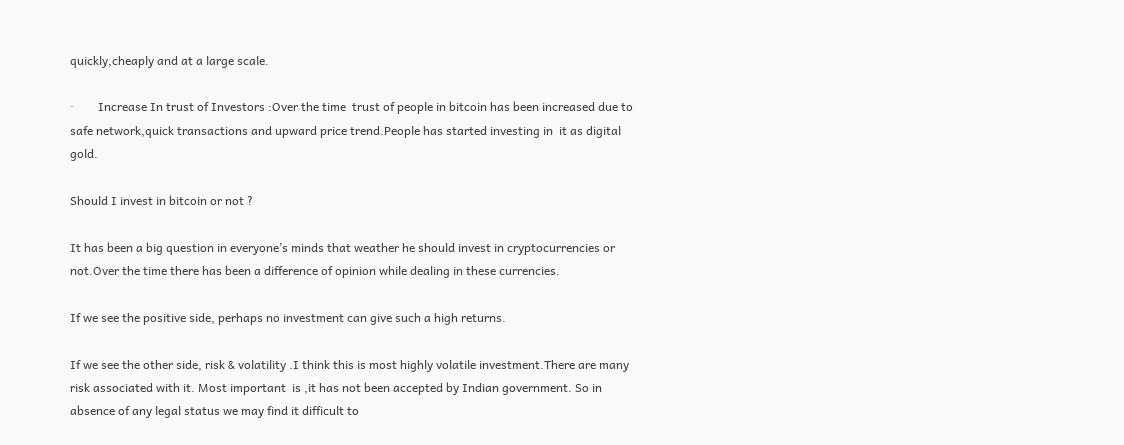quickly,cheaply and at a large scale.

·        Increase In trust of Investors :Over the time  trust of people in bitcoin has been increased due to safe network,quick transactions and upward price trend.People has started investing in  it as digital gold.

Should I invest in bitcoin or not ?

It has been a big question in everyone’s minds that weather he should invest in cryptocurrencies or not.Over the time there has been a difference of opinion while dealing in these currencies.

If we see the positive side, perhaps no investment can give such a high returns.

If we see the other side, risk & volatility .I think this is most highly volatile investment.There are many risk associated with it. Most important  is ,it has not been accepted by Indian government. So in absence of any legal status we may find it difficult to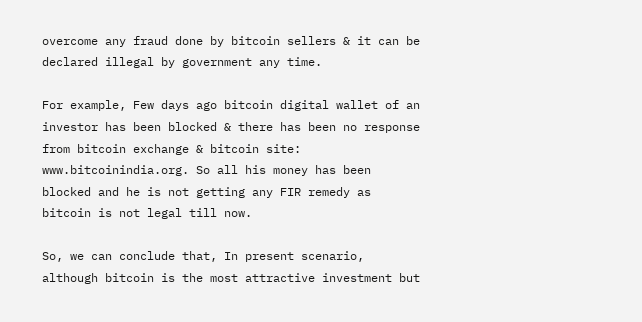overcome any fraud done by bitcoin sellers & it can be declared illegal by government any time.

For example, Few days ago bitcoin digital wallet of an investor has been blocked & there has been no response from bitcoin exchange & bitcoin site: www.bitcoinindia.org. So all his money has been blocked and he is not getting any FIR remedy as bitcoin is not legal till now.

So, we can conclude that, In present scenario, although bitcoin is the most attractive investment but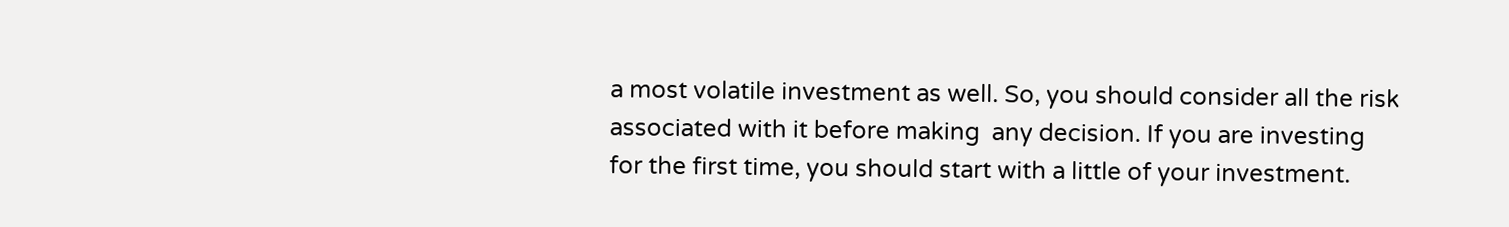a most volatile investment as well. So, you should consider all the risk associated with it before making  any decision. If you are investing for the first time, you should start with a little of your investment.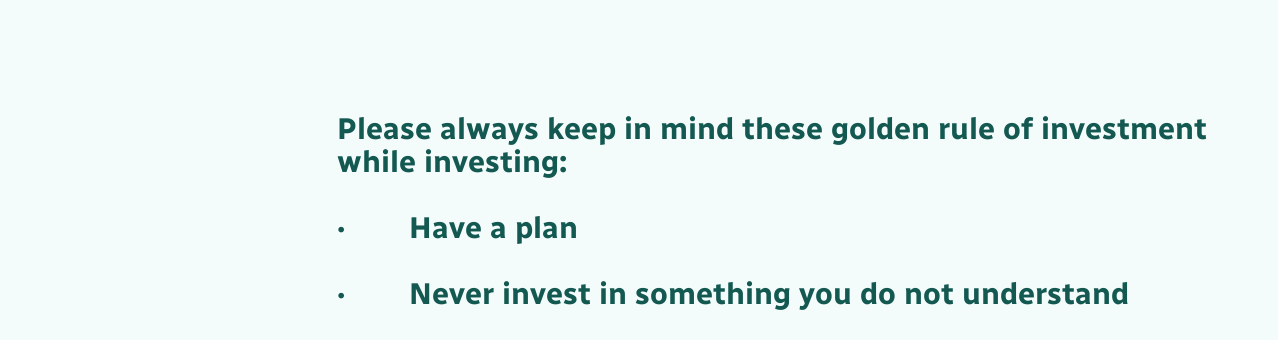Please always keep in mind these golden rule of investment while investing:

·        Have a plan

·        Never invest in something you do not understand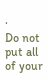·        Do not put all of your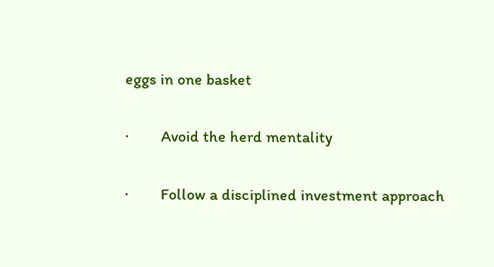eggs in one basket

·        Avoid the herd mentality

·        Follow a disciplined investment approach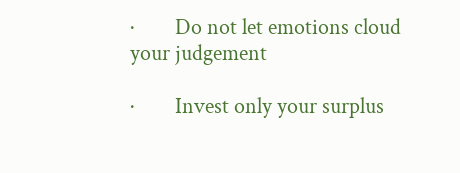·        Do not let emotions cloud your judgement

·        Invest only your surplus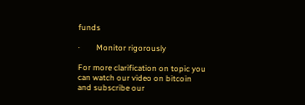funds

·        Monitor rigorously

For more clarification on topic you can watch our video on bitcoin and subscribe our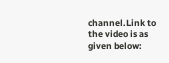channel.Link to the video is as given below: